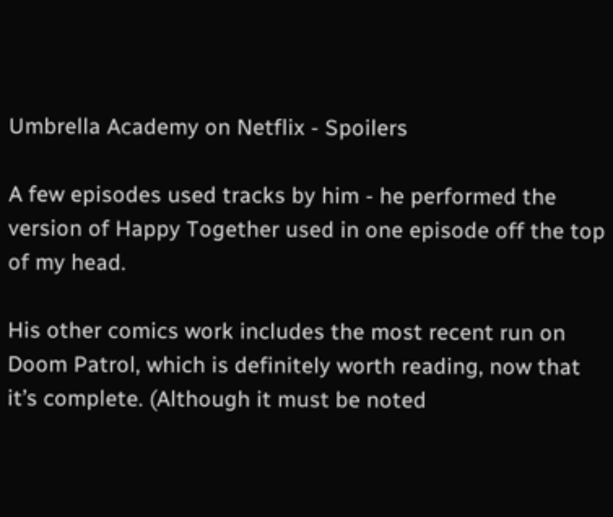Umbrella Academy on Netflix - Spoilers

A few episodes used tracks by him - he performed the version of Happy Together used in one episode off the top of my head.

His other comics work includes the most recent run on Doom Patrol, which is definitely worth reading, now that it’s complete. (Although it must be noted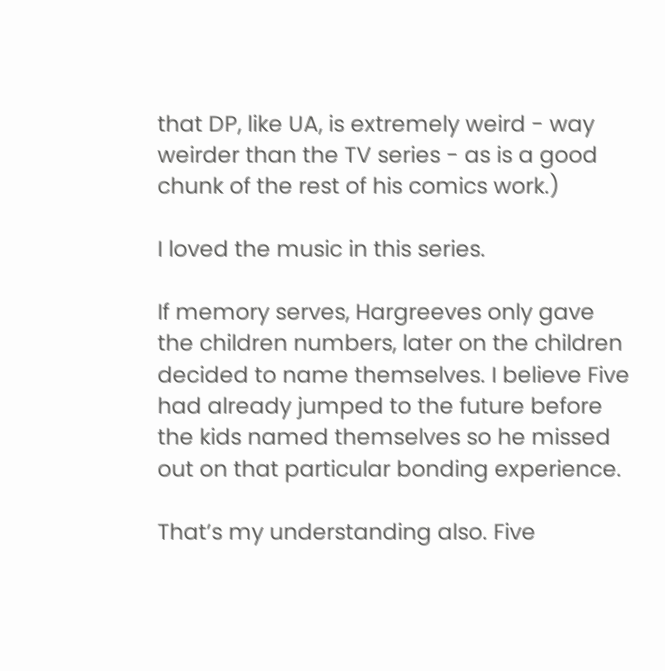that DP, like UA, is extremely weird - way weirder than the TV series - as is a good chunk of the rest of his comics work.)

I loved the music in this series.

If memory serves, Hargreeves only gave the children numbers, later on the children decided to name themselves. I believe Five had already jumped to the future before the kids named themselves so he missed out on that particular bonding experience.

That’s my understanding also. Five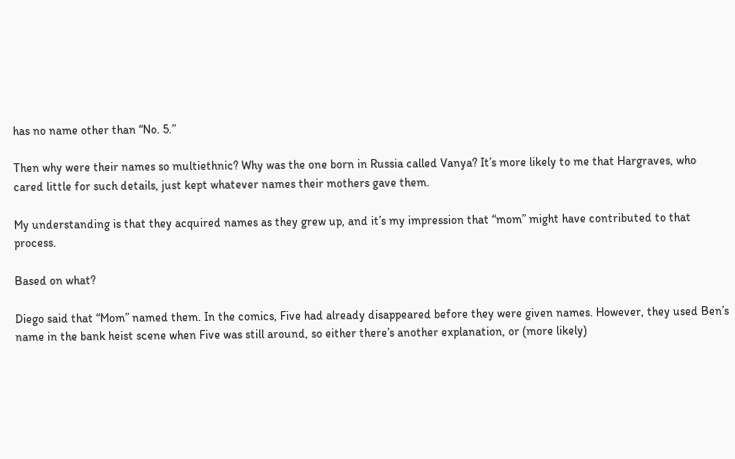has no name other than “No. 5.”

Then why were their names so multiethnic? Why was the one born in Russia called Vanya? It’s more likely to me that Hargraves, who cared little for such details, just kept whatever names their mothers gave them.

My understanding is that they acquired names as they grew up, and it’s my impression that “mom” might have contributed to that process.

Based on what?

Diego said that “Mom” named them. In the comics, Five had already disappeared before they were given names. However, they used Ben’s name in the bank heist scene when Five was still around, so either there’s another explanation, or (more likely)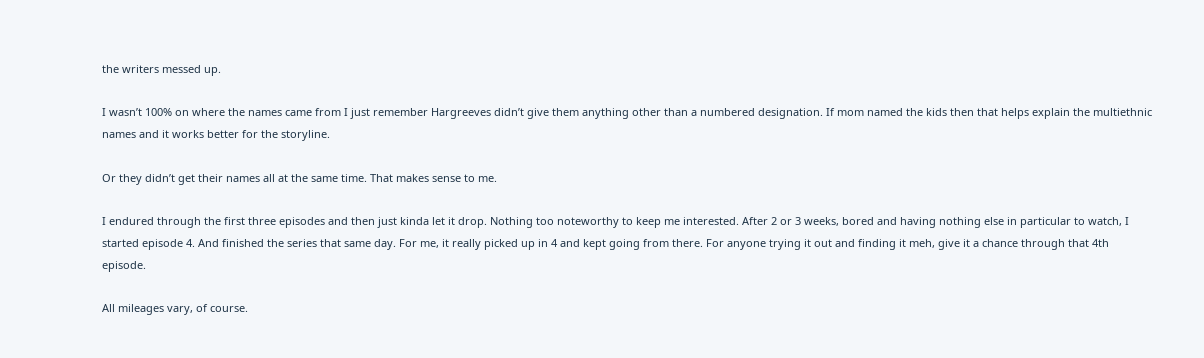the writers messed up.

I wasn’t 100% on where the names came from I just remember Hargreeves didn’t give them anything other than a numbered designation. If mom named the kids then that helps explain the multiethnic names and it works better for the storyline.

Or they didn’t get their names all at the same time. That makes sense to me.

I endured through the first three episodes and then just kinda let it drop. Nothing too noteworthy to keep me interested. After 2 or 3 weeks, bored and having nothing else in particular to watch, I started episode 4. And finished the series that same day. For me, it really picked up in 4 and kept going from there. For anyone trying it out and finding it meh, give it a chance through that 4th episode.

All mileages vary, of course.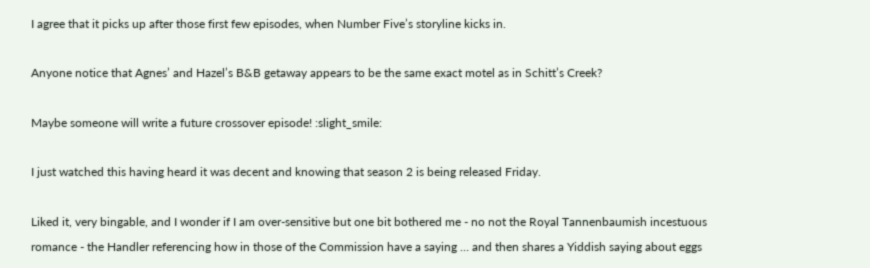I agree that it picks up after those first few episodes, when Number Five’s storyline kicks in.

Anyone notice that Agnes’ and Hazel’s B&B getaway appears to be the same exact motel as in Schitt’s Creek?

Maybe someone will write a future crossover episode! :slight_smile:

I just watched this having heard it was decent and knowing that season 2 is being released Friday.

Liked it, very bingable, and I wonder if I am over-sensitive but one bit bothered me - no not the Royal Tannenbaumish incestuous romance - the Handler referencing how in those of the Commission have a saying … and then shares a Yiddish saying about eggs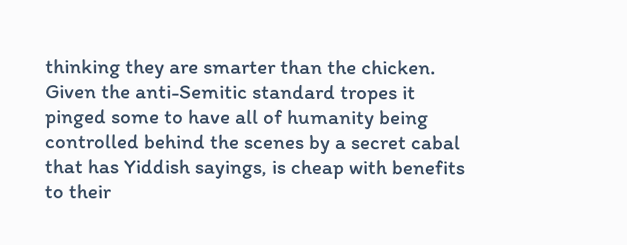thinking they are smarter than the chicken. Given the anti-Semitic standard tropes it pinged some to have all of humanity being controlled behind the scenes by a secret cabal that has Yiddish sayings, is cheap with benefits to their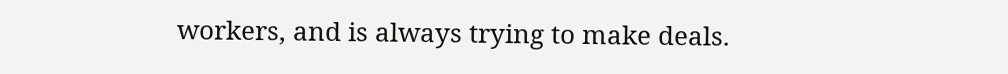workers, and is always trying to make deals.